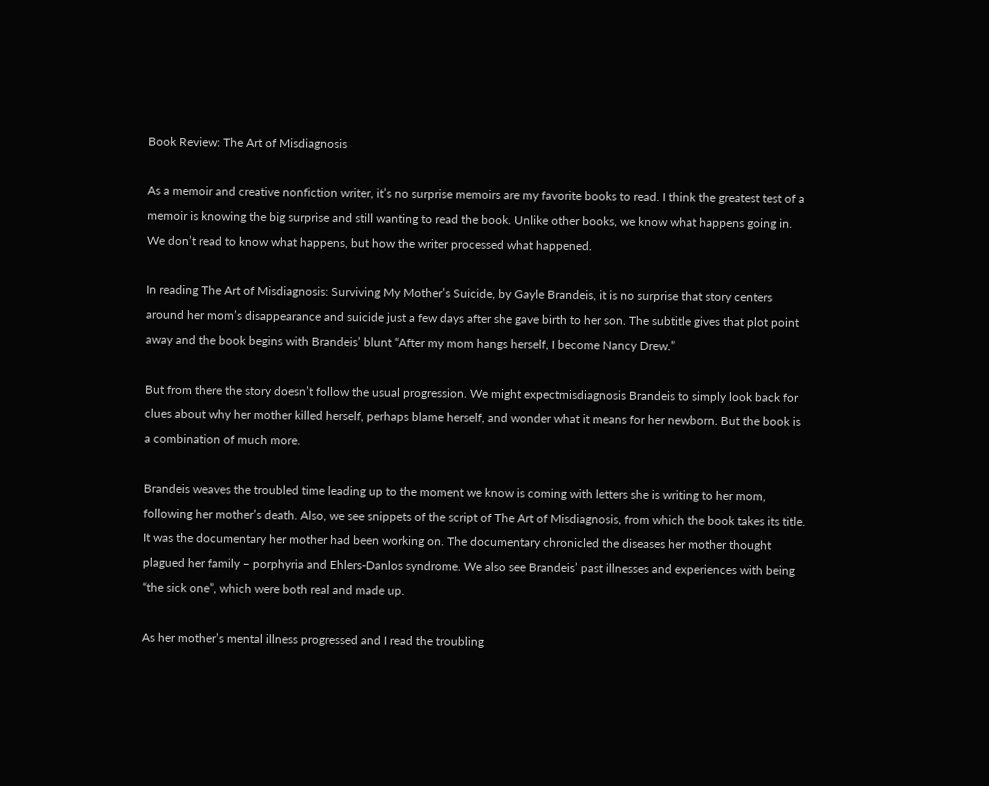Book Review: The Art of Misdiagnosis

As a memoir and creative nonfiction writer, it’s no surprise memoirs are my favorite books to read. I think the greatest test of a memoir is knowing the big surprise and still wanting to read the book. Unlike other books, we know what happens going in. We don’t read to know what happens, but how the writer processed what happened.

In reading The Art of Misdiagnosis: Surviving My Mother’s Suicide, by Gayle Brandeis, it is no surprise that story centers around her mom’s disappearance and suicide just a few days after she gave birth to her son. The subtitle gives that plot point away and the book begins with Brandeis’ blunt “After my mom hangs herself, I become Nancy Drew.”

But from there the story doesn’t follow the usual progression. We might expectmisdiagnosis Brandeis to simply look back for clues about why her mother killed herself, perhaps blame herself, and wonder what it means for her newborn. But the book is a combination of much more.

Brandeis weaves the troubled time leading up to the moment we know is coming with letters she is writing to her mom, following her mother’s death. Also, we see snippets of the script of The Art of Misdiagnosis, from which the book takes its title. It was the documentary her mother had been working on. The documentary chronicled the diseases her mother thought plagued her family – porphyria and Ehlers-Danlos syndrome. We also see Brandeis’ past illnesses and experiences with being “the sick one”, which were both real and made up.

As her mother’s mental illness progressed and I read the troubling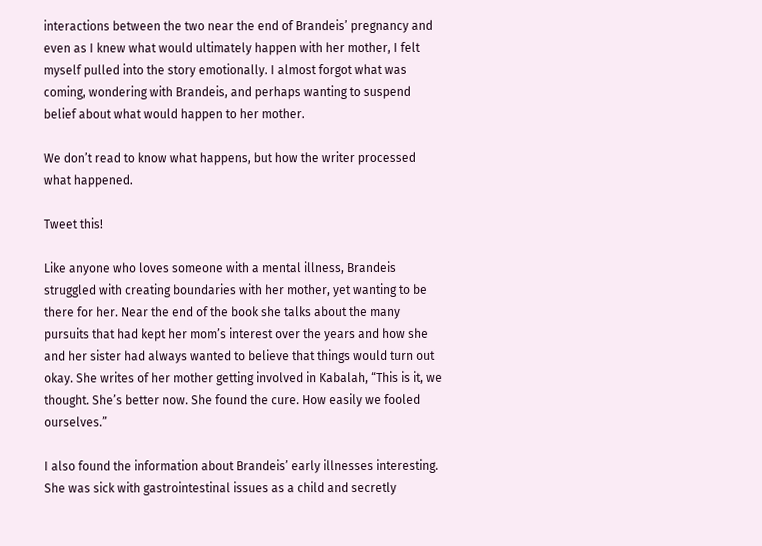interactions between the two near the end of Brandeis’ pregnancy and even as I knew what would ultimately happen with her mother, I felt myself pulled into the story emotionally. I almost forgot what was coming, wondering with Brandeis, and perhaps wanting to suspend belief about what would happen to her mother.

We don’t read to know what happens, but how the writer processed what happened.

Tweet this!

Like anyone who loves someone with a mental illness, Brandeis struggled with creating boundaries with her mother, yet wanting to be there for her. Near the end of the book she talks about the many pursuits that had kept her mom’s interest over the years and how she and her sister had always wanted to believe that things would turn out okay. She writes of her mother getting involved in Kabalah, “This is it, we thought. She’s better now. She found the cure. How easily we fooled ourselves.”

I also found the information about Brandeis’ early illnesses interesting. She was sick with gastrointestinal issues as a child and secretly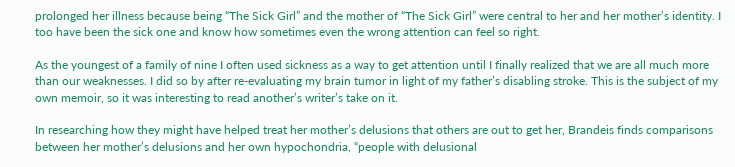prolonged her illness because being “The Sick Girl” and the mother of “The Sick Girl” were central to her and her mother’s identity. I too have been the sick one and know how sometimes even the wrong attention can feel so right.

As the youngest of a family of nine I often used sickness as a way to get attention until I finally realized that we are all much more than our weaknesses. I did so by after re-evaluating my brain tumor in light of my father’s disabling stroke. This is the subject of my own memoir, so it was interesting to read another’s writer’s take on it.

In researching how they might have helped treat her mother’s delusions that others are out to get her, Brandeis finds comparisons between her mother’s delusions and her own hypochondria, “people with delusional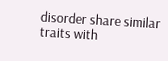disorder share similar traits with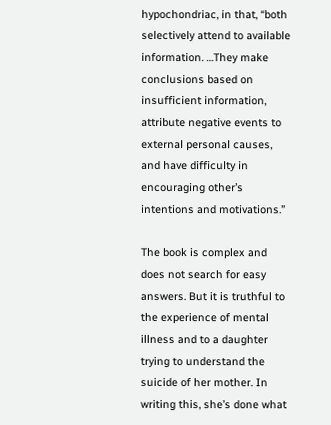hypochondriac, in that, “both selectively attend to available information. …They make conclusions based on insufficient information, attribute negative events to external personal causes, and have difficulty in encouraging other’s intentions and motivations.”

The book is complex and does not search for easy answers. But it is truthful to the experience of mental illness and to a daughter trying to understand the suicide of her mother. In writing this, she’s done what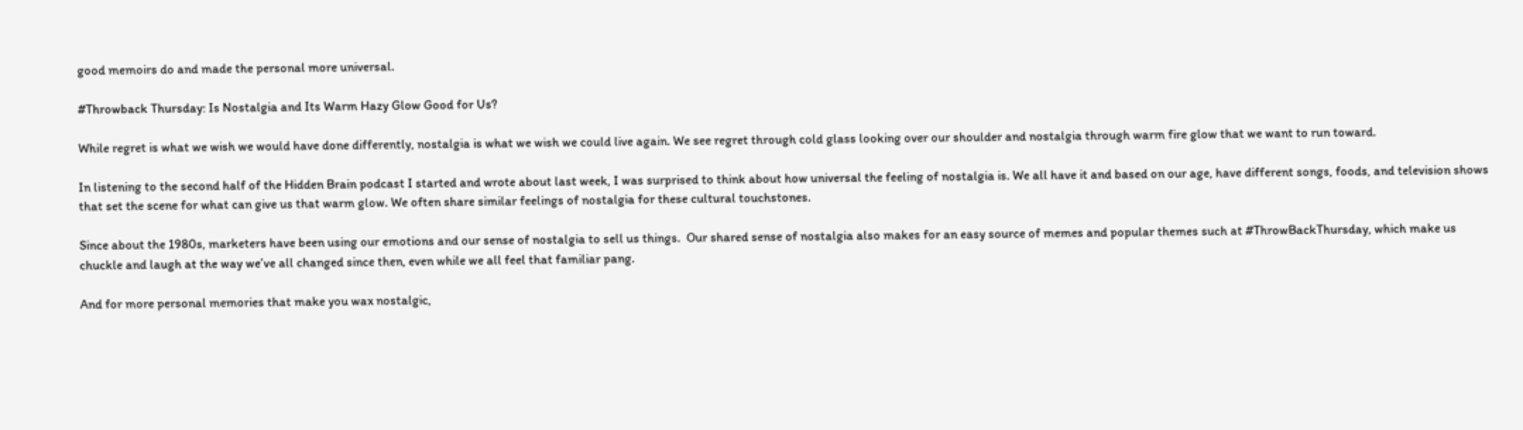good memoirs do and made the personal more universal.

#Throwback Thursday: Is Nostalgia and Its Warm Hazy Glow Good for Us?

While regret is what we wish we would have done differently, nostalgia is what we wish we could live again. We see regret through cold glass looking over our shoulder and nostalgia through warm fire glow that we want to run toward.

In listening to the second half of the Hidden Brain podcast I started and wrote about last week, I was surprised to think about how universal the feeling of nostalgia is. We all have it and based on our age, have different songs, foods, and television shows that set the scene for what can give us that warm glow. We often share similar feelings of nostalgia for these cultural touchstones.

Since about the 1980s, marketers have been using our emotions and our sense of nostalgia to sell us things.  Our shared sense of nostalgia also makes for an easy source of memes and popular themes such at #ThrowBackThursday, which make us chuckle and laugh at the way we’ve all changed since then, even while we all feel that familiar pang.

And for more personal memories that make you wax nostalgic,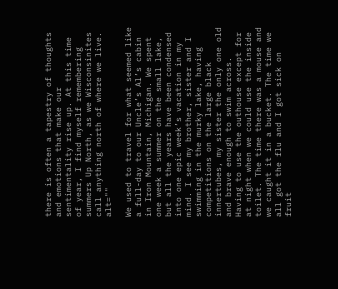there is often a tapestry of thoughts and emotions that make our sentimentality rise up. At this time of year, I find myself remembering summers Up North, as we Wisconsinites call anything north of where we live. alt=""

We used to travel for what seemed like a full-day to our Uncle’s Al’s cabin in Iron Mountain, Michigan. We spent one week a summer on the small lake, but all the years have been condensed into one epic week’s vacation in my mind. I see my brother, sister and I swimming in the murky lake, having competitions on the large black innertubes, my sister the only one old and brave enough to swim across. Having to use the outhouse except for at night when we could use the inside toilet. The time there was a mouse and we caught it in a bucket. The time we all got the flu and I got sick on fruit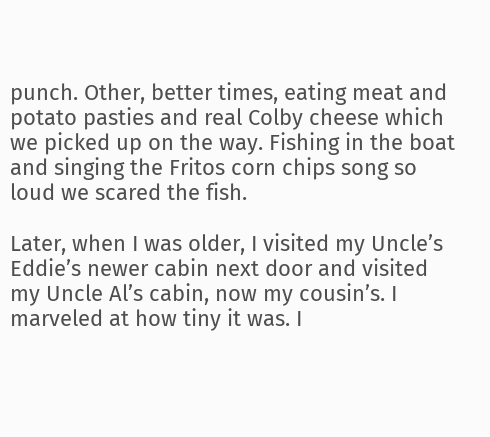punch. Other, better times, eating meat and potato pasties and real Colby cheese which we picked up on the way. Fishing in the boat and singing the Fritos corn chips song so loud we scared the fish.

Later, when I was older, I visited my Uncle’s Eddie’s newer cabin next door and visited my Uncle Al’s cabin, now my cousin’s. I marveled at how tiny it was. I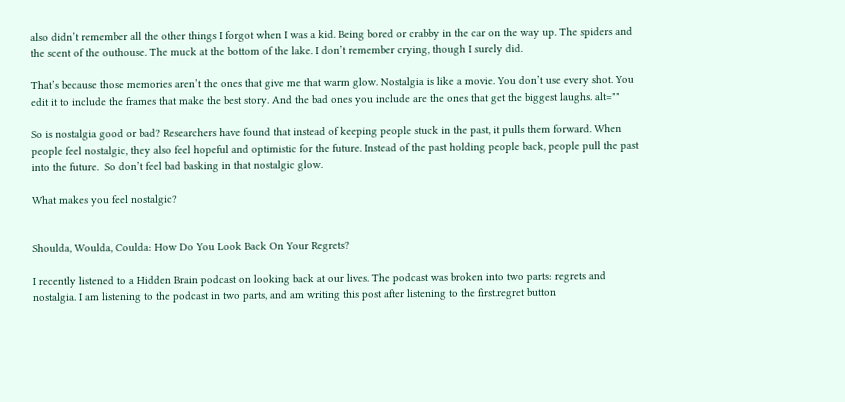also didn’t remember all the other things I forgot when I was a kid. Being bored or crabby in the car on the way up. The spiders and the scent of the outhouse. The muck at the bottom of the lake. I don’t remember crying, though I surely did.

That’s because those memories aren’t the ones that give me that warm glow. Nostalgia is like a movie. You don’t use every shot. You edit it to include the frames that make the best story. And the bad ones you include are the ones that get the biggest laughs. alt=""

So is nostalgia good or bad? Researchers have found that instead of keeping people stuck in the past, it pulls them forward. When people feel nostalgic, they also feel hopeful and optimistic for the future. Instead of the past holding people back, people pull the past into the future.  So don’t feel bad basking in that nostalgic glow.

What makes you feel nostalgic?


Shoulda, Woulda, Coulda: How Do You Look Back On Your Regrets?

I recently listened to a Hidden Brain podcast on looking back at our lives. The podcast was broken into two parts: regrets and nostalgia. I am listening to the podcast in two parts, and am writing this post after listening to the first.regret button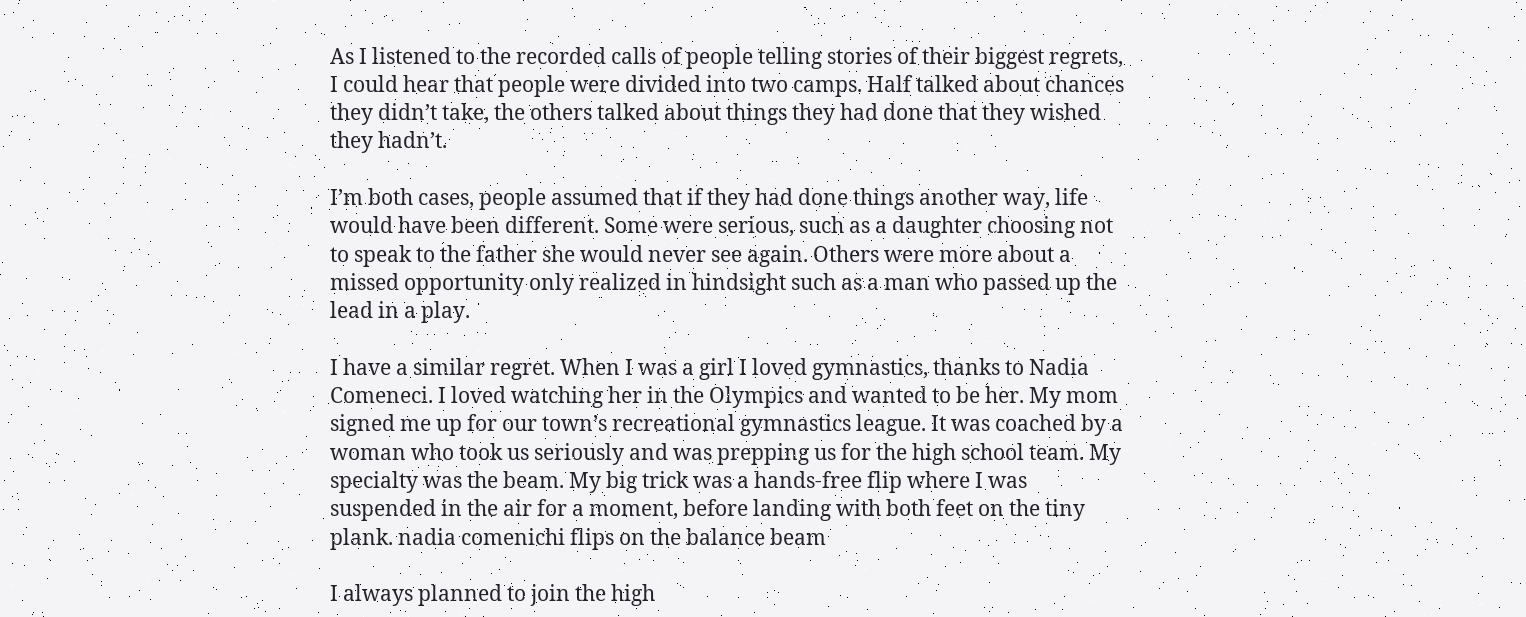As I listened to the recorded calls of people telling stories of their biggest regrets, I could hear that people were divided into two camps. Half talked about chances they didn’t take, the others talked about things they had done that they wished they hadn’t.

I’m both cases, people assumed that if they had done things another way, life would have been different. Some were serious, such as a daughter choosing not to speak to the father she would never see again. Others were more about a missed opportunity only realized in hindsight such as a man who passed up the lead in a play.

I have a similar regret. When I was a girl I loved gymnastics, thanks to Nadia Comeneci. I loved watching her in the Olympics and wanted to be her. My mom signed me up for our town’s recreational gymnastics league. It was coached by a woman who took us seriously and was prepping us for the high school team. My specialty was the beam. My big trick was a hands-free flip where I was suspended in the air for a moment, before landing with both feet on the tiny plank. nadia comenichi flips on the balance beam

I always planned to join the high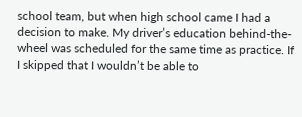school team, but when high school came I had a decision to make. My driver’s education behind-the-wheel was scheduled for the same time as practice. If I skipped that I wouldn’t be able to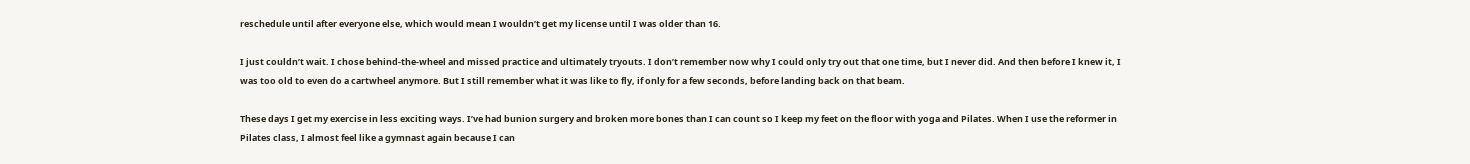reschedule until after everyone else, which would mean I wouldn’t get my license until I was older than 16.

I just couldn’t wait. I chose behind-the-wheel and missed practice and ultimately tryouts. I don’t remember now why I could only try out that one time, but I never did. And then before I knew it, I was too old to even do a cartwheel anymore. But I still remember what it was like to fly, if only for a few seconds, before landing back on that beam.

These days I get my exercise in less exciting ways. I’ve had bunion surgery and broken more bones than I can count so I keep my feet on the floor with yoga and Pilates. When I use the reformer in Pilates class, I almost feel like a gymnast again because I can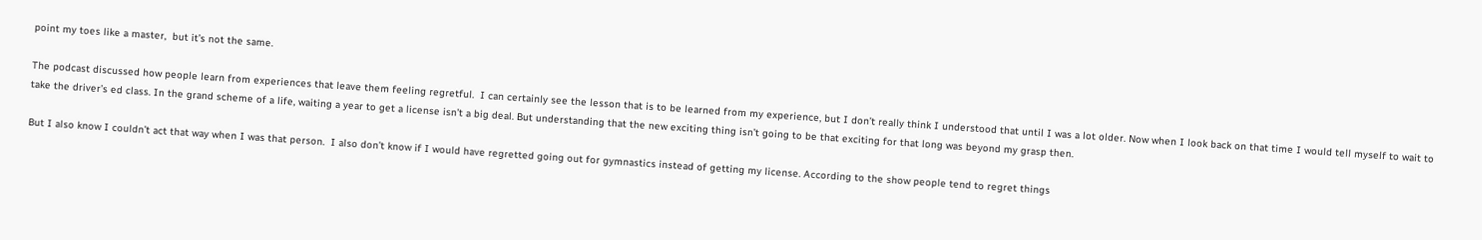point my toes like a master,  but it’s not the same.

The podcast discussed how people learn from experiences that leave them feeling regretful.  I can certainly see the lesson that is to be learned from my experience, but I don’t really think I understood that until I was a lot older. Now when I look back on that time I would tell myself to wait to take the driver’s ed class. In the grand scheme of a life, waiting a year to get a license isn’t a big deal. But understanding that the new exciting thing isn’t going to be that exciting for that long was beyond my grasp then.

But I also know I couldn’t act that way when I was that person.  I also don’t know if I would have regretted going out for gymnastics instead of getting my license. According to the show people tend to regret things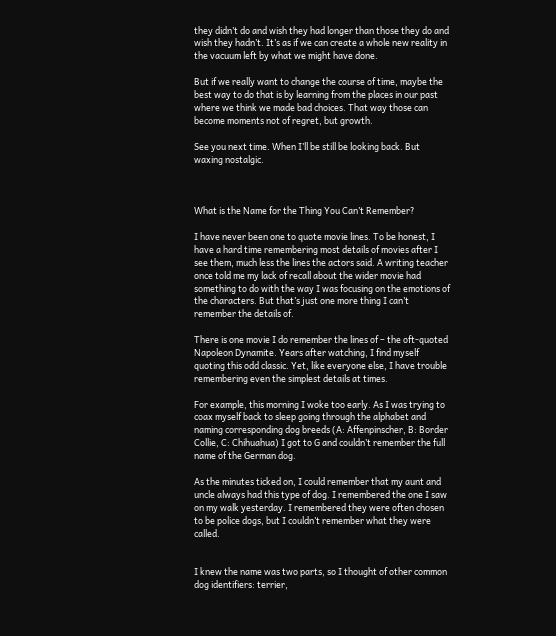they didn’t do and wish they had longer than those they do and wish they hadn’t. It’s as if we can create a whole new reality in the vacuum left by what we might have done.

But if we really want to change the course of time, maybe the best way to do that is by learning from the places in our past where we think we made bad choices. That way those can become moments not of regret, but growth.

See you next time. When I’ll be still be looking back. But waxing nostalgic.



What is the Name for the Thing You Can’t Remember?

I have never been one to quote movie lines. To be honest, I have a hard time remembering most details of movies after I see them, much less the lines the actors said. A writing teacher once told me my lack of recall about the wider movie had something to do with the way I was focusing on the emotions of the characters. But that’s just one more thing I can’t remember the details of.

There is one movie I do remember the lines of – the oft-quoted Napoleon Dynamite. Years after watching, I find myself quoting this odd classic. Yet, like everyone else, I have trouble remembering even the simplest details at times.

For example, this morning I woke too early. As I was trying to coax myself back to sleep going through the alphabet and naming corresponding dog breeds (A: Affenpinscher, B: Border Collie, C: Chihuahua) I got to G and couldn’t remember the full name of the German dog.

As the minutes ticked on, I could remember that my aunt and uncle always had this type of dog. I remembered the one I saw on my walk yesterday. I remembered they were often chosen to be police dogs, but I couldn’t remember what they were called.


I knew the name was two parts, so I thought of other common dog identifiers: terrier,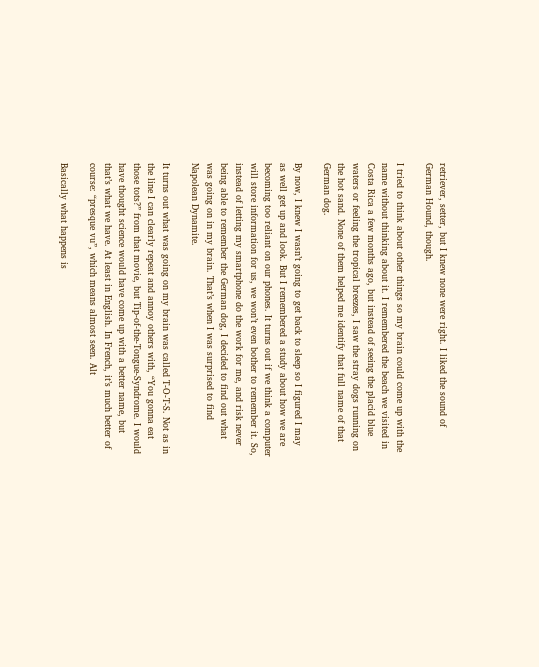retriever, setter, but I knew none were right. I liked the sound of German Hound, though.

I tried to think about other things so my brain could come up with the name without thinking about it. I remembered the beach we visited in Costa Rica a few months ago, but instead of seeing the placid blue waters or feeling the tropical breezes, I saw the stray dogs running on the hot sand. None of them helped me identify that full name of that German dog.

By now, I knew I wasn’t going to get back to sleep so I figured I may as well get up and look. But I remembered a study about how we are becoming too reliant on our phones. It turns out if we think a computer will store information for us, we won’t even bother to remember it. So, instead of letting my smartphone do the work for me, and risk never being able to remember the German dog, I decided to find out what was going on in my brain. That’s when I was surprised to find Napolean Dynamite.

It turns out what was going on my brain was called T-O-T-S. Not as in the line I can clearly repeat and annoy others with, “You gonna eat those tots?” from that movie, but Tip-of-the-Tongue-Syndrome. I would have thought science would have come up with a better name, but that’s what we have. At least in English. In French, it’s much better of course: “presque vu”, which means almost seen. Alt

Basically what happens is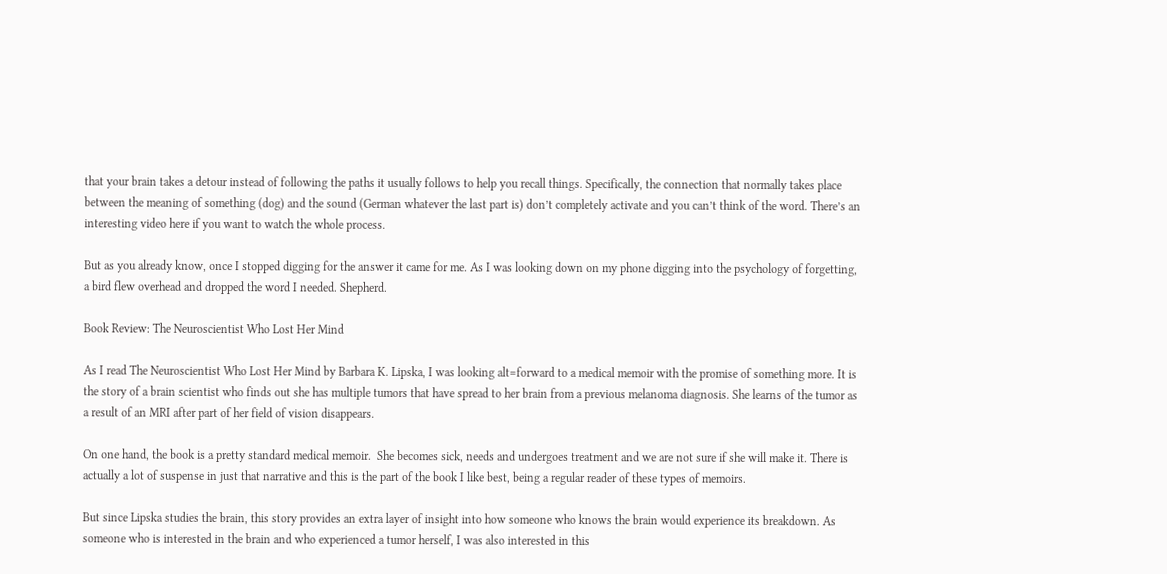that your brain takes a detour instead of following the paths it usually follows to help you recall things. Specifically, the connection that normally takes place between the meaning of something (dog) and the sound (German whatever the last part is) don’t completely activate and you can’t think of the word. There’s an interesting video here if you want to watch the whole process.

But as you already know, once I stopped digging for the answer it came for me. As I was looking down on my phone digging into the psychology of forgetting, a bird flew overhead and dropped the word I needed. Shepherd.

Book Review: The Neuroscientist Who Lost Her Mind

As I read The Neuroscientist Who Lost Her Mind by Barbara K. Lipska, I was looking alt=forward to a medical memoir with the promise of something more. It is the story of a brain scientist who finds out she has multiple tumors that have spread to her brain from a previous melanoma diagnosis. She learns of the tumor as a result of an MRI after part of her field of vision disappears.

On one hand, the book is a pretty standard medical memoir.  She becomes sick, needs and undergoes treatment and we are not sure if she will make it. There is actually a lot of suspense in just that narrative and this is the part of the book I like best, being a regular reader of these types of memoirs.

But since Lipska studies the brain, this story provides an extra layer of insight into how someone who knows the brain would experience its breakdown. As someone who is interested in the brain and who experienced a tumor herself, I was also interested in this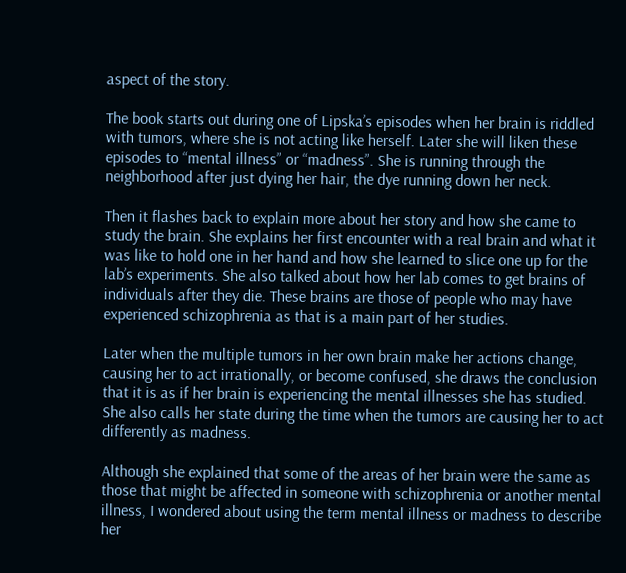aspect of the story.

The book starts out during one of Lipska’s episodes when her brain is riddled with tumors, where she is not acting like herself. Later she will liken these episodes to “mental illness” or “madness”. She is running through the neighborhood after just dying her hair, the dye running down her neck.

Then it flashes back to explain more about her story and how she came to study the brain. She explains her first encounter with a real brain and what it was like to hold one in her hand and how she learned to slice one up for the lab’s experiments. She also talked about how her lab comes to get brains of individuals after they die. These brains are those of people who may have experienced schizophrenia as that is a main part of her studies.

Later when the multiple tumors in her own brain make her actions change, causing her to act irrationally, or become confused, she draws the conclusion that it is as if her brain is experiencing the mental illnesses she has studied. She also calls her state during the time when the tumors are causing her to act differently as madness.

Although she explained that some of the areas of her brain were the same as those that might be affected in someone with schizophrenia or another mental illness, I wondered about using the term mental illness or madness to describe her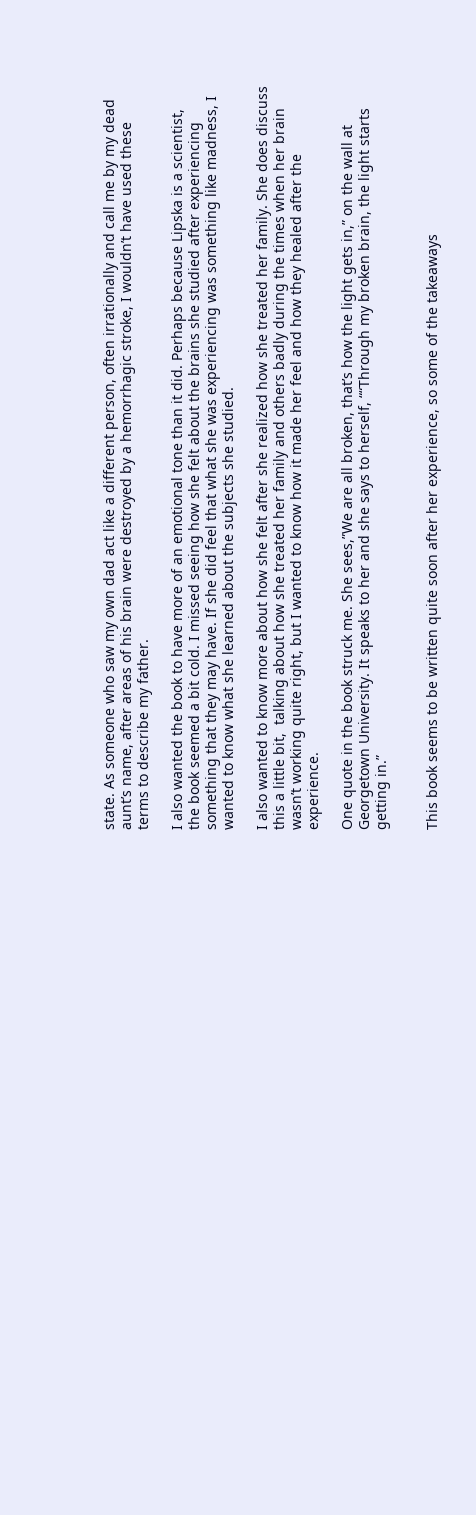state. As someone who saw my own dad act like a different person, often irrationally and call me by my dead aunt’s name, after areas of his brain were destroyed by a hemorrhagic stroke, I wouldn’t have used these terms to describe my father.

I also wanted the book to have more of an emotional tone than it did. Perhaps because Lipska is a scientist, the book seemed a bit cold. I missed seeing how she felt about the brains she studied after experiencing something that they may have. If she did feel that what she was experiencing was something like madness, I wanted to know what she learned about the subjects she studied.

I also wanted to know more about how she felt after she realized how she treated her family. She does discuss this a little bit,  talking about how she treated her family and others badly during the times when her brain wasn’t working quite right, but I wanted to know how it made her feel and how they healed after the experience.

One quote in the book struck me. She sees,”We are all broken, that’s how the light gets in,” on the wall at Georgetown University. It speaks to her and she says to herself, ““Through my broken brain, the light starts getting in.”


This book seems to be written quite soon after her experience, so some of the takeaways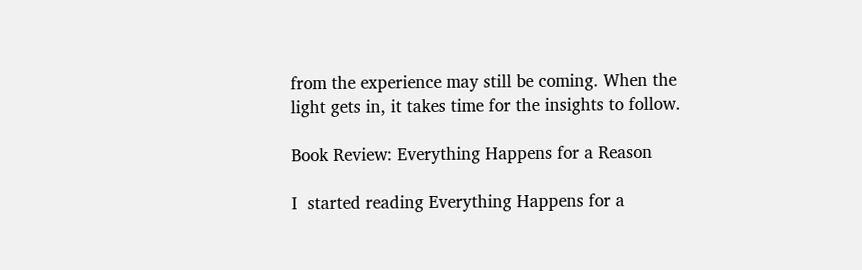from the experience may still be coming. When the light gets in, it takes time for the insights to follow.

Book Review: Everything Happens for a Reason

I  started reading Everything Happens for a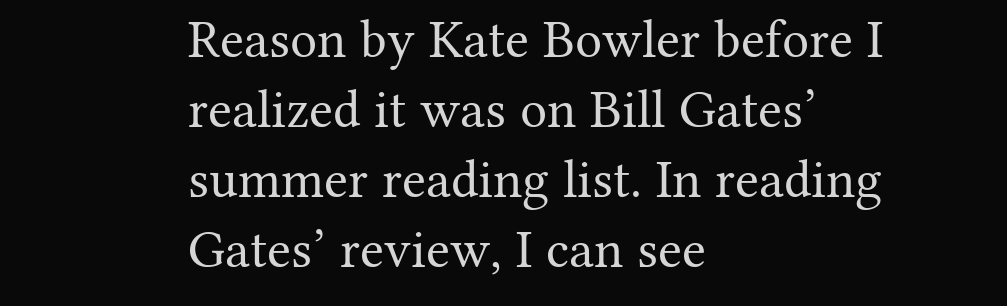Reason by Kate Bowler before I realized it was on Bill Gates’ summer reading list. In reading Gates’ review, I can see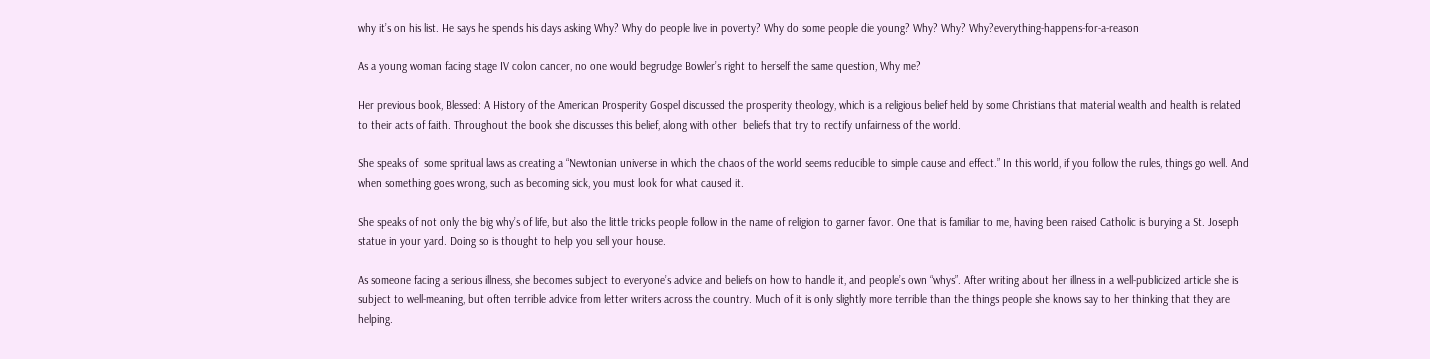why it’s on his list. He says he spends his days asking Why? Why do people live in poverty? Why do some people die young? Why? Why? Why?everything-happens-for-a-reason

As a young woman facing stage IV colon cancer, no one would begrudge Bowler’s right to herself the same question, Why me?

Her previous book, Blessed: A History of the American Prosperity Gospel discussed the prosperity theology, which is a religious belief held by some Christians that material wealth and health is related to their acts of faith. Throughout the book she discusses this belief, along with other  beliefs that try to rectify unfairness of the world.

She speaks of  some spritual laws as creating a “Newtonian universe in which the chaos of the world seems reducible to simple cause and effect.” In this world, if you follow the rules, things go well. And when something goes wrong, such as becoming sick, you must look for what caused it.

She speaks of not only the big why’s of life, but also the little tricks people follow in the name of religion to garner favor. One that is familiar to me, having been raised Catholic is burying a St. Joseph statue in your yard. Doing so is thought to help you sell your house.

As someone facing a serious illness, she becomes subject to everyone’s advice and beliefs on how to handle it, and people’s own “whys”. After writing about her illness in a well-publicized article she is subject to well-meaning, but often terrible advice from letter writers across the country. Much of it is only slightly more terrible than the things people she knows say to her thinking that they are helping.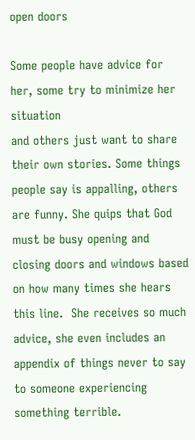open doors

Some people have advice for her, some try to minimize her situation
and others just want to share their own stories. Some things people say is appalling, others are funny. She quips that God must be busy opening and closing doors and windows based on how many times she hears this line.  She receives so much advice, she even includes an appendix of things never to say to someone experiencing something terrible.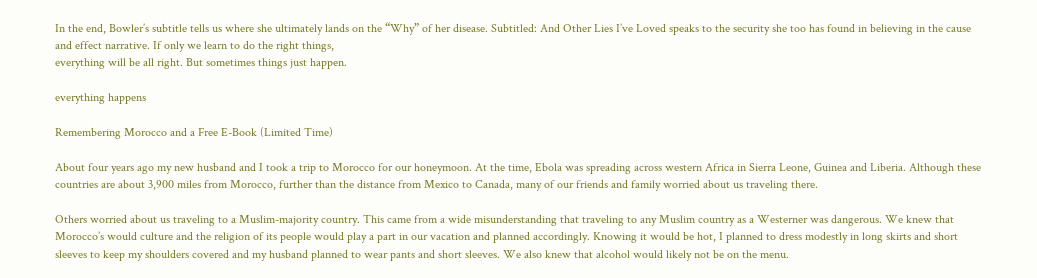In the end, Bowler’s subtitle tells us where she ultimately lands on the “Why” of her disease. Subtitled: And Other Lies I’ve Loved speaks to the security she too has found in believing in the cause and effect narrative. If only we learn to do the right things,
everything will be all right. But sometimes things just happen.

everything happens

Remembering Morocco and a Free E-Book (Limited Time)

About four years ago my new husband and I took a trip to Morocco for our honeymoon. At the time, Ebola was spreading across western Africa in Sierra Leone, Guinea and Liberia. Although these countries are about 3,900 miles from Morocco, further than the distance from Mexico to Canada, many of our friends and family worried about us traveling there.

Others worried about us traveling to a Muslim-majority country. This came from a wide misunderstanding that traveling to any Muslim country as a Westerner was dangerous. We knew that Morocco’s would culture and the religion of its people would play a part in our vacation and planned accordingly. Knowing it would be hot, I planned to dress modestly in long skirts and short sleeves to keep my shoulders covered and my husband planned to wear pants and short sleeves. We also knew that alcohol would likely not be on the menu.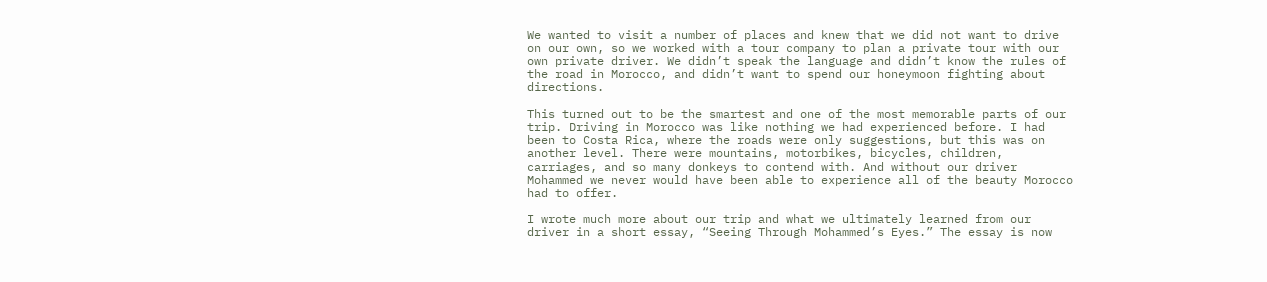We wanted to visit a number of places and knew that we did not want to drive on our own, so we worked with a tour company to plan a private tour with our own private driver. We didn’t speak the language and didn’t know the rules of the road in Morocco, and didn’t want to spend our honeymoon fighting about directions.

This turned out to be the smartest and one of the most memorable parts of our trip. Driving in Morocco was like nothing we had experienced before. I had been to Costa Rica, where the roads were only suggestions, but this was on another level. There were mountains, motorbikes, bicycles, children, carriages, and so many donkeys to contend with. And without our driver Mohammed we never would have been able to experience all of the beauty Morocco had to offer.

I wrote much more about our trip and what we ultimately learned from our driver in a short essay, “Seeing Through Mohammed’s Eyes.” The essay is now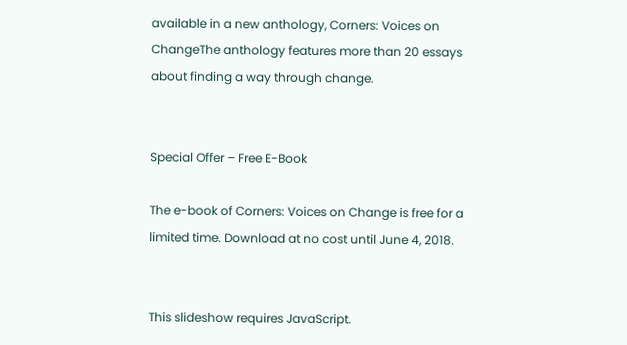available in a new anthology, Corners: Voices on ChangeThe anthology features more than 20 essays about finding a way through change.


Special Offer – Free E-Book

The e-book of Corners: Voices on Change is free for a limited time. Download at no cost until June 4, 2018.


This slideshow requires JavaScript.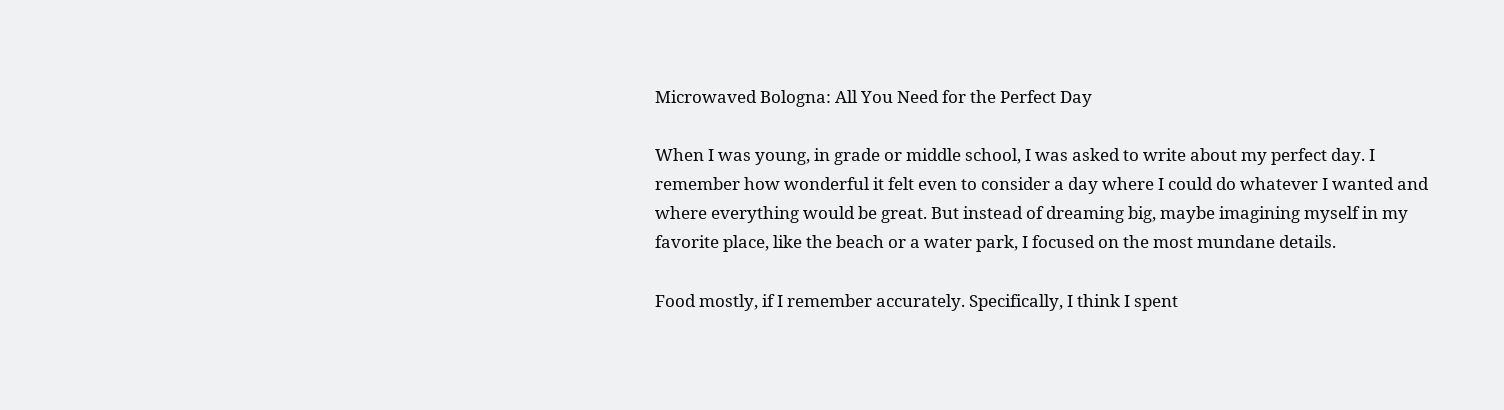Microwaved Bologna: All You Need for the Perfect Day

When I was young, in grade or middle school, I was asked to write about my perfect day. I remember how wonderful it felt even to consider a day where I could do whatever I wanted and where everything would be great. But instead of dreaming big, maybe imagining myself in my favorite place, like the beach or a water park, I focused on the most mundane details.

Food mostly, if I remember accurately. Specifically, I think I spent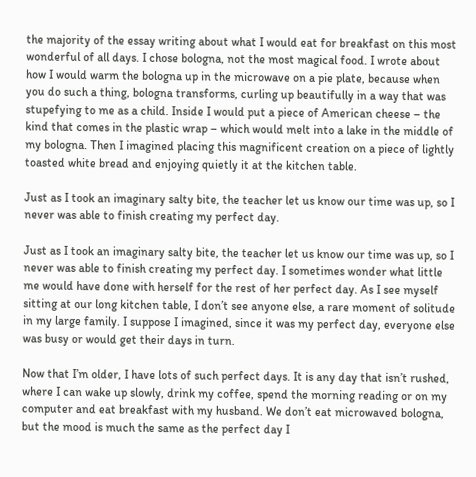the majority of the essay writing about what I would eat for breakfast on this most wonderful of all days. I chose bologna, not the most magical food. I wrote about how I would warm the bologna up in the microwave on a pie plate, because when you do such a thing, bologna transforms, curling up beautifully in a way that was stupefying to me as a child. Inside I would put a piece of American cheese – the kind that comes in the plastic wrap – which would melt into a lake in the middle of my bologna. Then I imagined placing this magnificent creation on a piece of lightly toasted white bread and enjoying quietly it at the kitchen table.

Just as I took an imaginary salty bite, the teacher let us know our time was up, so I never was able to finish creating my perfect day.

Just as I took an imaginary salty bite, the teacher let us know our time was up, so I never was able to finish creating my perfect day. I sometimes wonder what little me would have done with herself for the rest of her perfect day. As I see myself sitting at our long kitchen table, I don’t see anyone else, a rare moment of solitude in my large family. I suppose I imagined, since it was my perfect day, everyone else was busy or would get their days in turn.

Now that I’m older, I have lots of such perfect days. It is any day that isn’t rushed, where I can wake up slowly, drink my coffee, spend the morning reading or on my computer and eat breakfast with my husband. We don’t eat microwaved bologna, but the mood is much the same as the perfect day I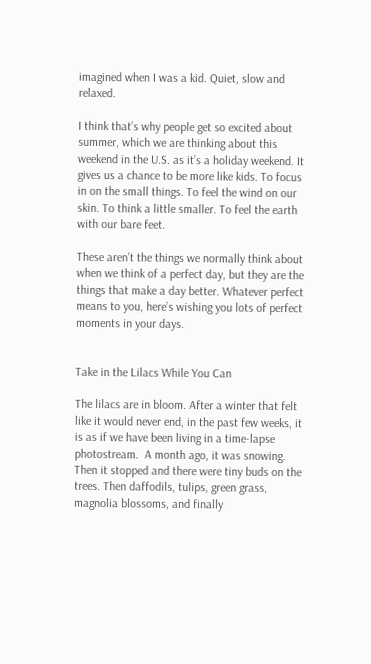imagined when I was a kid. Quiet, slow and relaxed.

I think that’s why people get so excited about summer, which we are thinking about this weekend in the U.S. as it’s a holiday weekend. It gives us a chance to be more like kids. To focus in on the small things. To feel the wind on our skin. To think a little smaller. To feel the earth with our bare feet.

These aren’t the things we normally think about when we think of a perfect day, but they are the things that make a day better. Whatever perfect means to you, here’s wishing you lots of perfect moments in your days.


Take in the Lilacs While You Can

The lilacs are in bloom. After a winter that felt like it would never end, in the past few weeks, it is as if we have been living in a time-lapse photostream.  A month ago, it was snowing. Then it stopped and there were tiny buds on the trees. Then daffodils, tulips, green grass, magnolia blossoms, and finally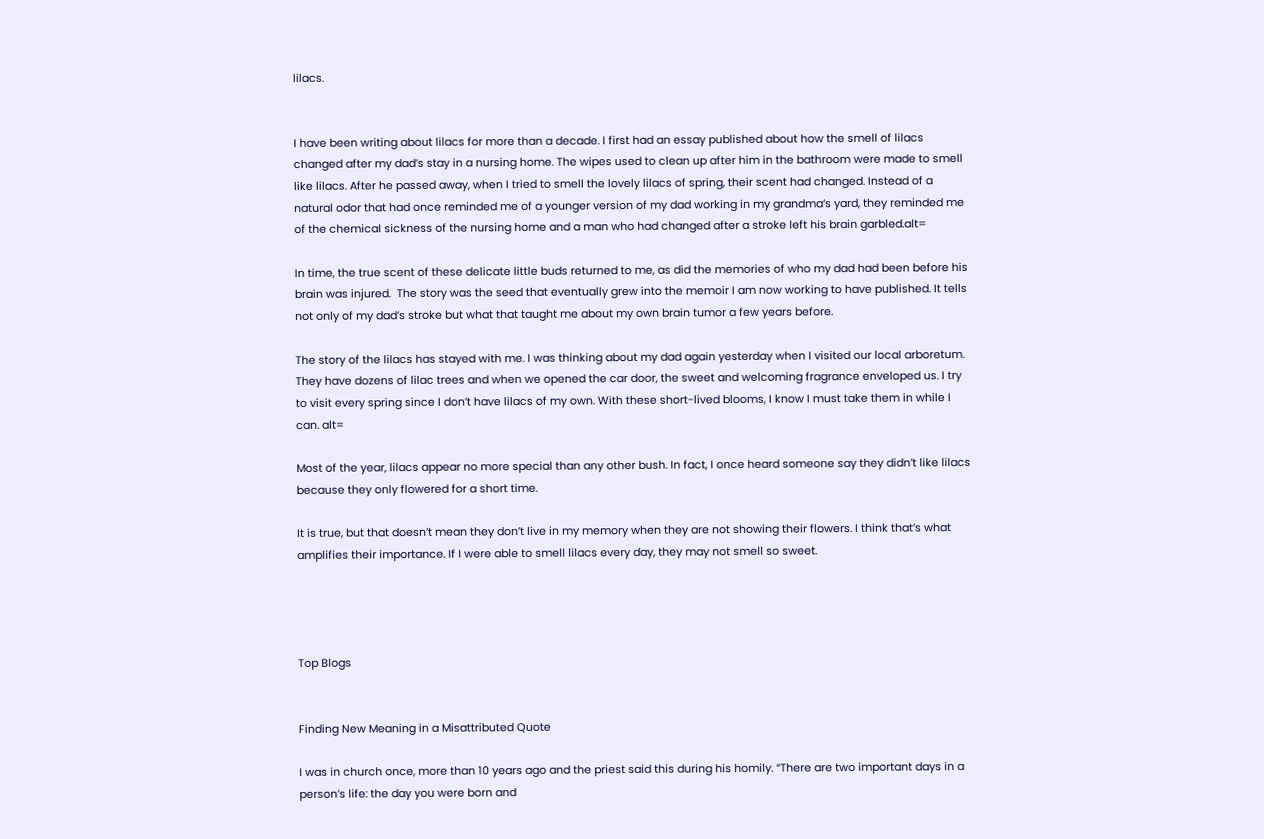lilacs.


I have been writing about lilacs for more than a decade. I first had an essay published about how the smell of lilacs changed after my dad’s stay in a nursing home. The wipes used to clean up after him in the bathroom were made to smell like lilacs. After he passed away, when I tried to smell the lovely lilacs of spring, their scent had changed. Instead of a natural odor that had once reminded me of a younger version of my dad working in my grandma’s yard, they reminded me of the chemical sickness of the nursing home and a man who had changed after a stroke left his brain garbled.alt=

In time, the true scent of these delicate little buds returned to me, as did the memories of who my dad had been before his brain was injured.  The story was the seed that eventually grew into the memoir I am now working to have published. It tells not only of my dad’s stroke but what that taught me about my own brain tumor a few years before.

The story of the lilacs has stayed with me. I was thinking about my dad again yesterday when I visited our local arboretum. They have dozens of lilac trees and when we opened the car door, the sweet and welcoming fragrance enveloped us. I try to visit every spring since I don’t have lilacs of my own. With these short-lived blooms, I know I must take them in while I can. alt=

Most of the year, lilacs appear no more special than any other bush. In fact, I once heard someone say they didn’t like lilacs because they only flowered for a short time.

It is true, but that doesn’t mean they don’t live in my memory when they are not showing their flowers. I think that’s what amplifies their importance. If I were able to smell lilacs every day, they may not smell so sweet.




Top Blogs


Finding New Meaning in a Misattributed Quote

I was in church once, more than 10 years ago and the priest said this during his homily. “There are two important days in a person’s life: the day you were born and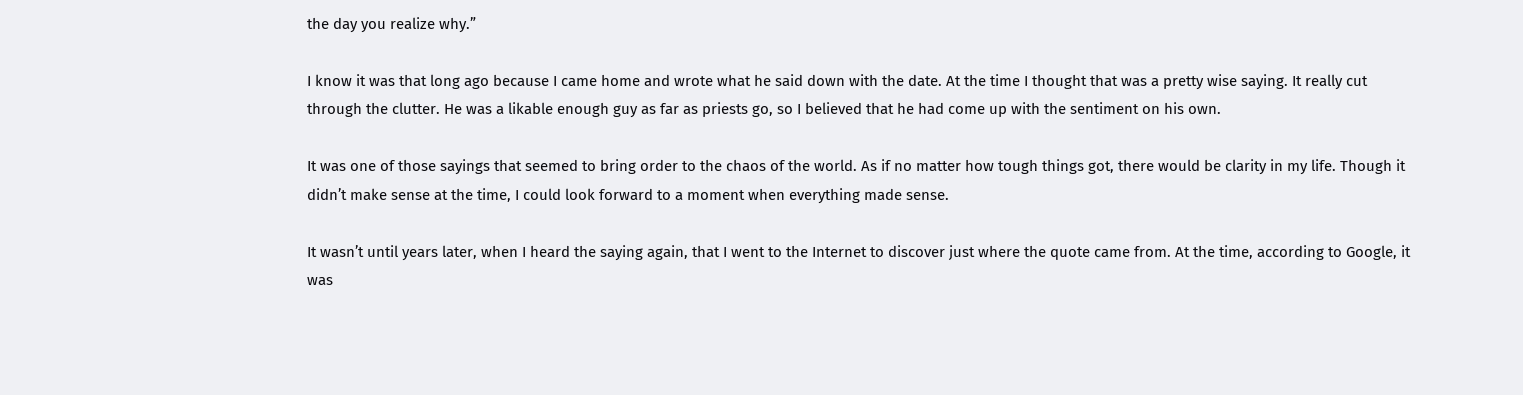the day you realize why.”

I know it was that long ago because I came home and wrote what he said down with the date. At the time I thought that was a pretty wise saying. It really cut through the clutter. He was a likable enough guy as far as priests go, so I believed that he had come up with the sentiment on his own.

It was one of those sayings that seemed to bring order to the chaos of the world. As if no matter how tough things got, there would be clarity in my life. Though it didn’t make sense at the time, I could look forward to a moment when everything made sense.

It wasn’t until years later, when I heard the saying again, that I went to the Internet to discover just where the quote came from. At the time, according to Google, it was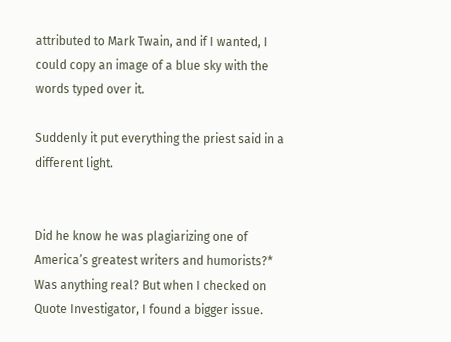attributed to Mark Twain, and if I wanted, I could copy an image of a blue sky with the words typed over it.

Suddenly it put everything the priest said in a different light.


Did he know he was plagiarizing one of America’s greatest writers and humorists?*  Was anything real? But when I checked on Quote Investigator, I found a bigger issue.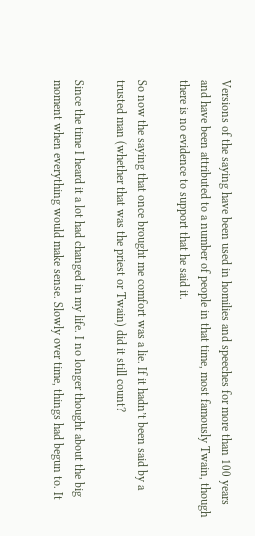Versions of the saying have been used in homilies and speeches for more than 100 years and have been attributed to a number of people in that time, most famously Twain, though there is no evidence to support that he said it.

So now the saying that once brought me comfort was a lie. If it hadn’t been said by a trusted man (whether that was the priest or Twain) did it still count?

Since the time I heard it a lot had changed in my life. I no longer thought about the big moment when everything would make sense. Slowly over time, things had begun to. It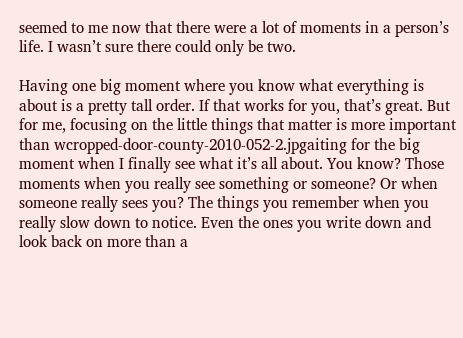seemed to me now that there were a lot of moments in a person’s life. I wasn’t sure there could only be two.

Having one big moment where you know what everything is about is a pretty tall order. If that works for you, that’s great. But for me, focusing on the little things that matter is more important than wcropped-door-county-2010-052-2.jpgaiting for the big moment when I finally see what it’s all about. You know? Those moments when you really see something or someone? Or when someone really sees you? The things you remember when you really slow down to notice. Even the ones you write down and look back on more than a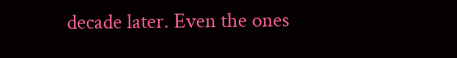decade later. Even the ones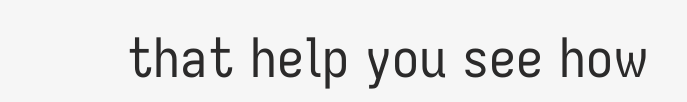that help you see how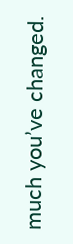much you’ve changed.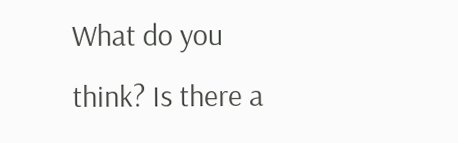What do you think? Is there a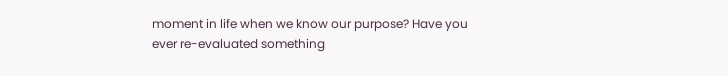moment in life when we know our purpose? Have you ever re-evaluated something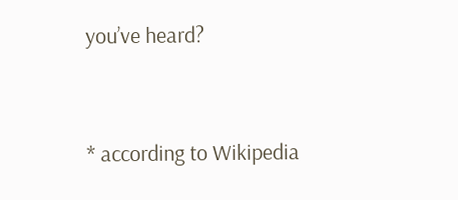you’ve heard?


* according to Wikipedia